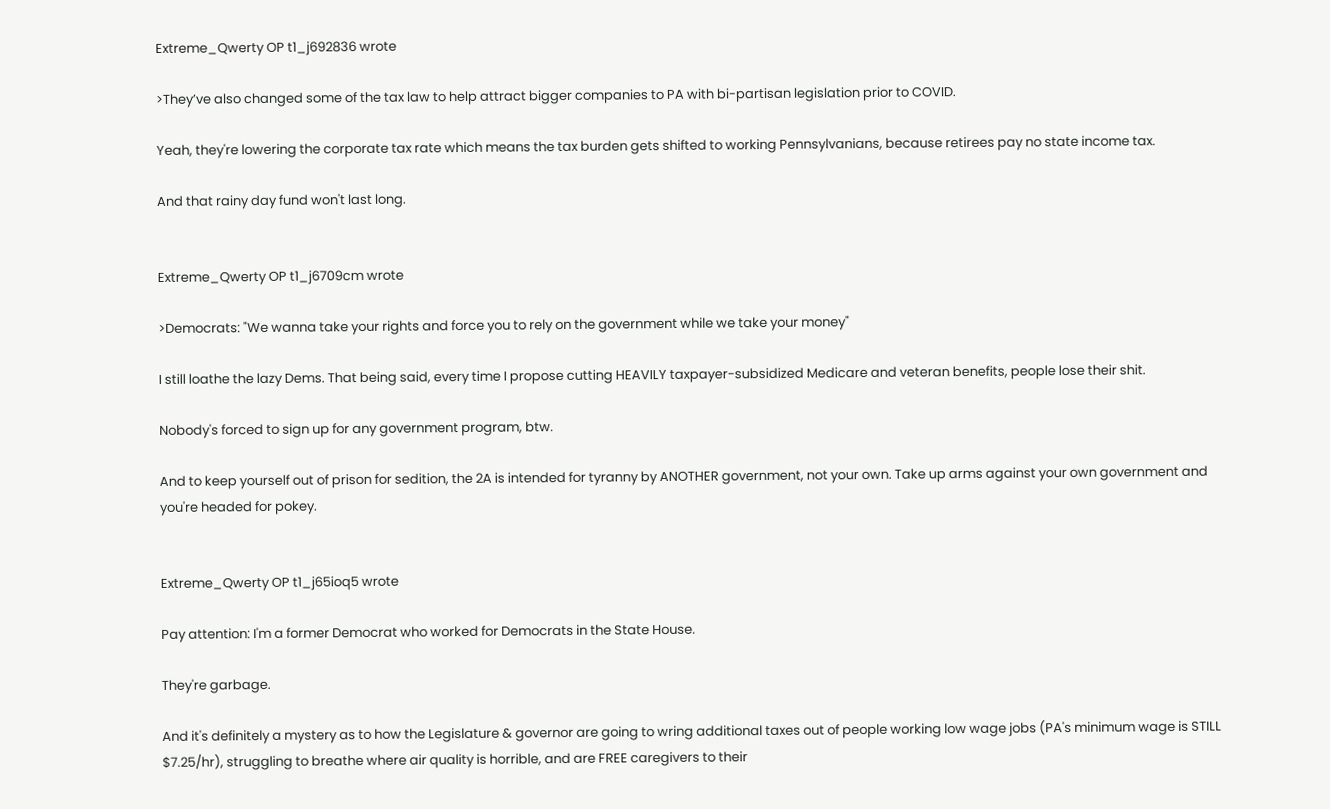Extreme_Qwerty OP t1_j692836 wrote

>They’ve also changed some of the tax law to help attract bigger companies to PA with bi-partisan legislation prior to COVID.

Yeah, they're lowering the corporate tax rate which means the tax burden gets shifted to working Pennsylvanians, because retirees pay no state income tax.

And that rainy day fund won't last long.


Extreme_Qwerty OP t1_j6709cm wrote

>Democrats: "We wanna take your rights and force you to rely on the government while we take your money"

I still loathe the lazy Dems. That being said, every time I propose cutting HEAVILY taxpayer-subsidized Medicare and veteran benefits, people lose their shit.

Nobody's forced to sign up for any government program, btw.

And to keep yourself out of prison for sedition, the 2A is intended for tyranny by ANOTHER government, not your own. Take up arms against your own government and you're headed for pokey.


Extreme_Qwerty OP t1_j65ioq5 wrote

Pay attention: I'm a former Democrat who worked for Democrats in the State House.

They're garbage.

And it's definitely a mystery as to how the Legislature & governor are going to wring additional taxes out of people working low wage jobs (PA's minimum wage is STILL $7.25/hr), struggling to breathe where air quality is horrible, and are FREE caregivers to their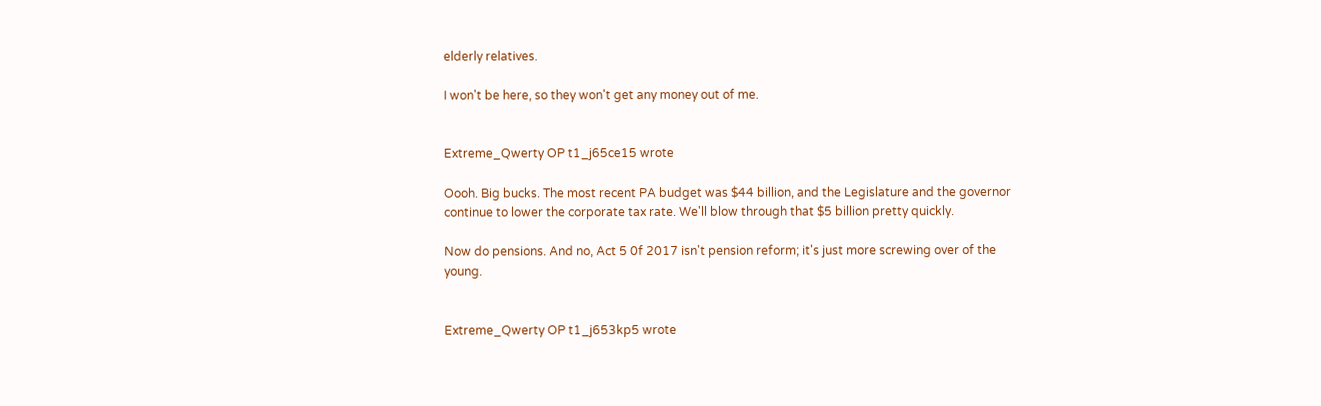elderly relatives.

I won't be here, so they won't get any money out of me.


Extreme_Qwerty OP t1_j65ce15 wrote

Oooh. Big bucks. The most recent PA budget was $44 billion, and the Legislature and the governor continue to lower the corporate tax rate. We'll blow through that $5 billion pretty quickly.

Now do pensions. And no, Act 5 0f 2017 isn't pension reform; it's just more screwing over of the young.


Extreme_Qwerty OP t1_j653kp5 wrote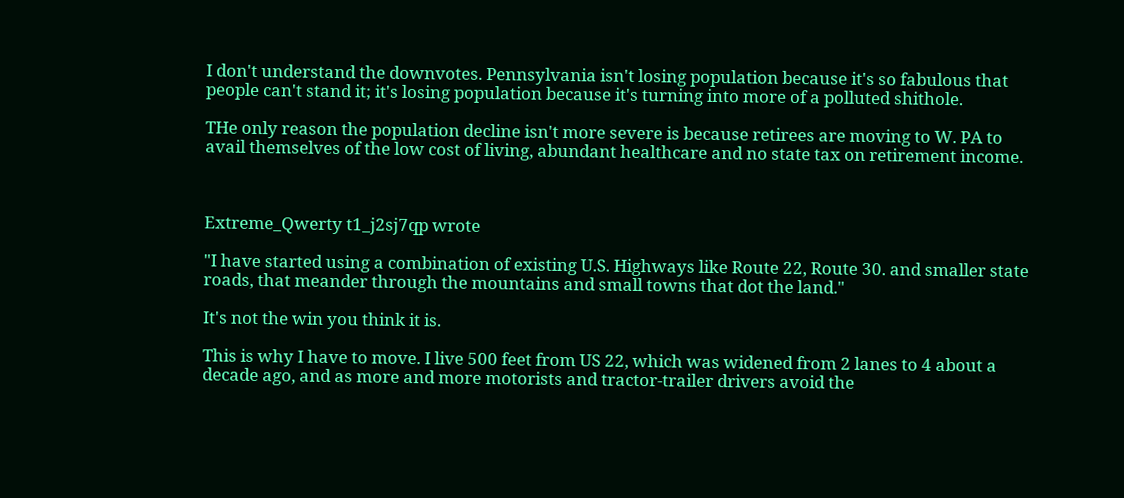I don't understand the downvotes. Pennsylvania isn't losing population because it's so fabulous that people can't stand it; it's losing population because it's turning into more of a polluted shithole.

THe only reason the population decline isn't more severe is because retirees are moving to W. PA to avail themselves of the low cost of living, abundant healthcare and no state tax on retirement income.



Extreme_Qwerty t1_j2sj7qp wrote

"I have started using a combination of existing U.S. Highways like Route 22, Route 30. and smaller state roads, that meander through the mountains and small towns that dot the land."

It's not the win you think it is.

This is why I have to move. I live 500 feet from US 22, which was widened from 2 lanes to 4 about a decade ago, and as more and more motorists and tractor-trailer drivers avoid the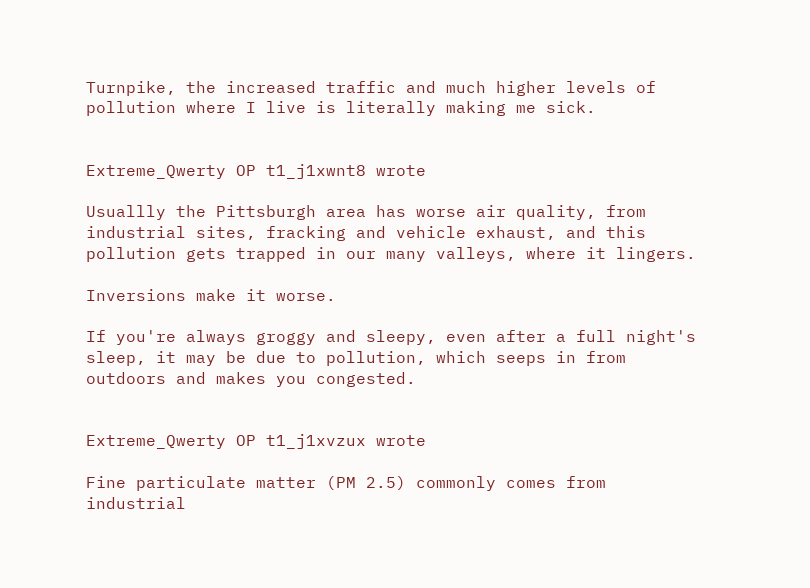Turnpike, the increased traffic and much higher levels of pollution where I live is literally making me sick.


Extreme_Qwerty OP t1_j1xwnt8 wrote

Usuallly the Pittsburgh area has worse air quality, from industrial sites, fracking and vehicle exhaust, and this pollution gets trapped in our many valleys, where it lingers.

Inversions make it worse.

If you're always groggy and sleepy, even after a full night's sleep, it may be due to pollution, which seeps in from outdoors and makes you congested.


Extreme_Qwerty OP t1_j1xvzux wrote

Fine particulate matter (PM 2.5) commonly comes from industrial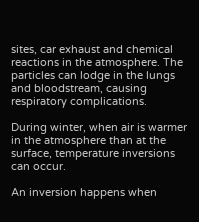sites, car exhaust and chemical reactions in the atmosphere. The particles can lodge in the lungs and bloodstream, causing respiratory complications.

During winter, when air is warmer in the atmosphere than at the surface, temperature inversions can occur.

An inversion happens when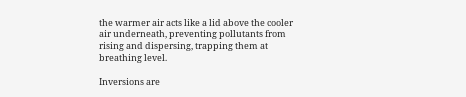the warmer air acts like a lid above the cooler air underneath, preventing pollutants from rising and dispersing, trapping them at breathing level.

Inversions are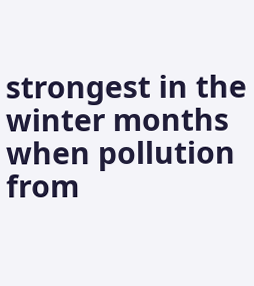strongest in the winter months when pollution from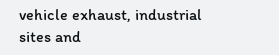vehicle exhaust, industrial sites and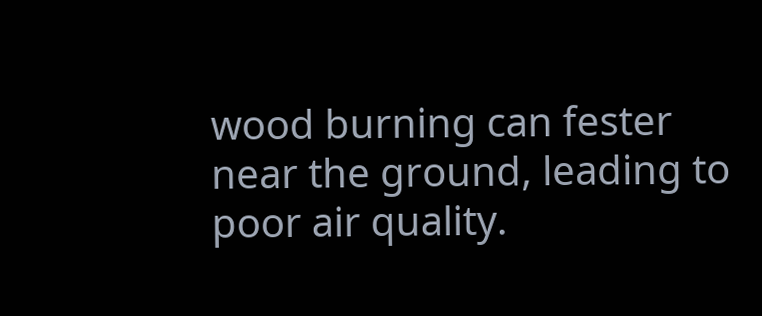wood burning can fester near the ground, leading to poor air quality.